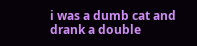i was a dumb cat and drank a double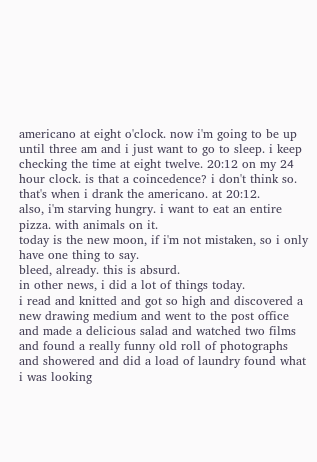americano at eight o'clock. now i'm going to be up until three am and i just want to go to sleep. i keep checking the time at eight twelve. 20:12 on my 24 hour clock. is that a coincedence? i don't think so. that's when i drank the americano. at 20:12.
also, i'm starving hungry. i want to eat an entire pizza. with animals on it.
today is the new moon, if i'm not mistaken, so i only have one thing to say.
bleed, already. this is absurd.
in other news, i did a lot of things today.
i read and knitted and got so high and discovered a new drawing medium and went to the post office and made a delicious salad and watched two films and found a really funny old roll of photographs and showered and did a load of laundry found what i was looking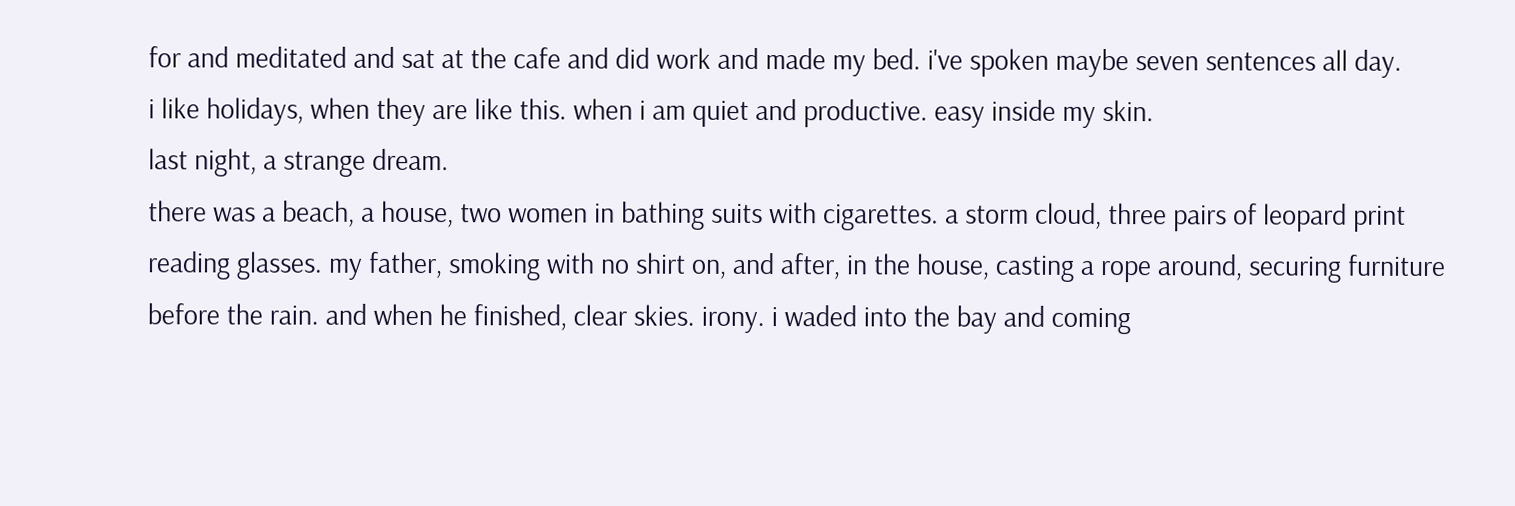for and meditated and sat at the cafe and did work and made my bed. i've spoken maybe seven sentences all day.
i like holidays, when they are like this. when i am quiet and productive. easy inside my skin.
last night, a strange dream.
there was a beach, a house, two women in bathing suits with cigarettes. a storm cloud, three pairs of leopard print reading glasses. my father, smoking with no shirt on, and after, in the house, casting a rope around, securing furniture before the rain. and when he finished, clear skies. irony. i waded into the bay and coming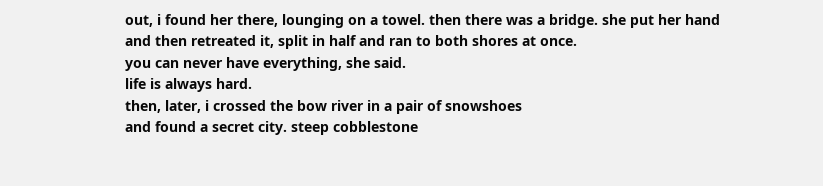out, i found her there, lounging on a towel. then there was a bridge. she put her hand
and then retreated it, split in half and ran to both shores at once.
you can never have everything, she said.
life is always hard.
then, later, i crossed the bow river in a pair of snowshoes
and found a secret city. steep cobblestone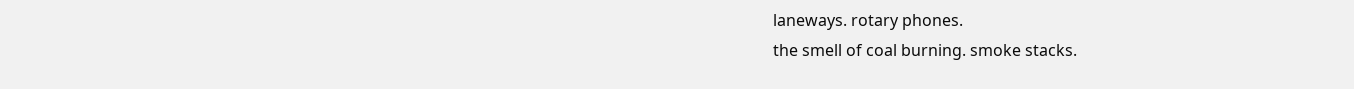laneways. rotary phones.
the smell of coal burning. smoke stacks.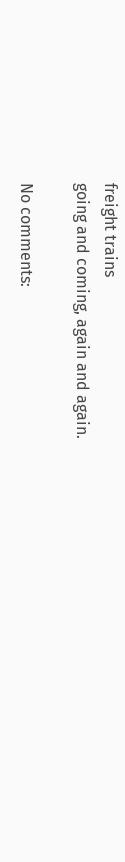freight trains
going and coming, again and again.

No comments: